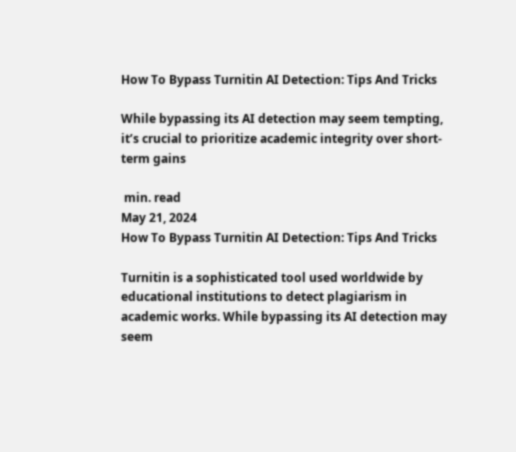How To Bypass Turnitin AI Detection: Tips And Tricks

While bypassing its AI detection may seem tempting, it’s crucial to prioritize academic integrity over short-term gains

 min. read
May 21, 2024
How To Bypass Turnitin AI Detection: Tips And Tricks

Turnitin is a sophisticated tool used worldwide by educational institutions to detect plagiarism in academic works. While bypassing its AI detection may seem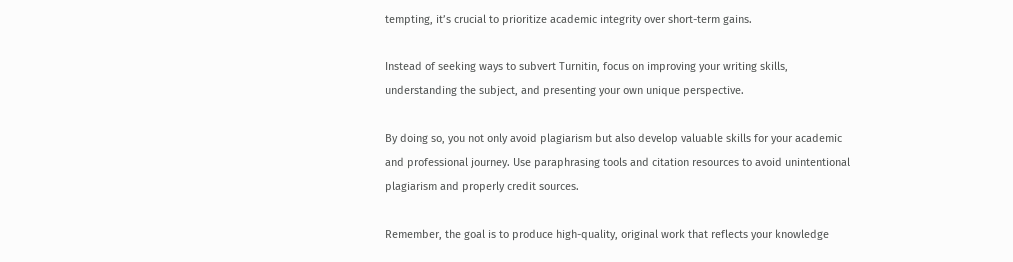tempting, it’s crucial to prioritize academic integrity over short-term gains.

Instead of seeking ways to subvert Turnitin, focus on improving your writing skills, understanding the subject, and presenting your own unique perspective.

By doing so, you not only avoid plagiarism but also develop valuable skills for your academic and professional journey. Use paraphrasing tools and citation resources to avoid unintentional plagiarism and properly credit sources.

Remember, the goal is to produce high-quality, original work that reflects your knowledge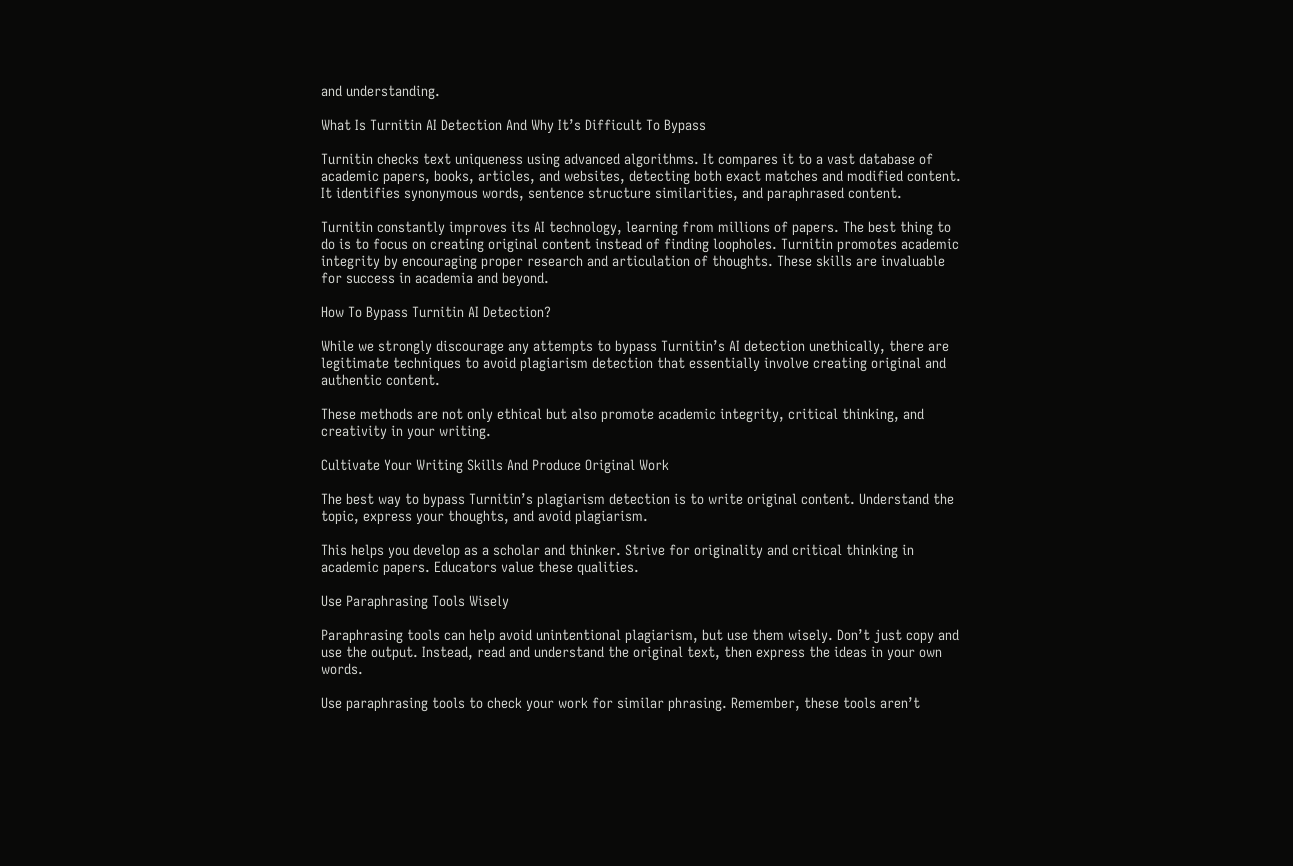and understanding.

What Is Turnitin AI Detection And Why It’s Difficult To Bypass

Turnitin checks text uniqueness using advanced algorithms. It compares it to a vast database of academic papers, books, articles, and websites, detecting both exact matches and modified content. It identifies synonymous words, sentence structure similarities, and paraphrased content.

Turnitin constantly improves its AI technology, learning from millions of papers. The best thing to do is to focus on creating original content instead of finding loopholes. Turnitin promotes academic integrity by encouraging proper research and articulation of thoughts. These skills are invaluable for success in academia and beyond.

How To Bypass Turnitin AI Detection?

While we strongly discourage any attempts to bypass Turnitin’s AI detection unethically, there are legitimate techniques to avoid plagiarism detection that essentially involve creating original and authentic content.

These methods are not only ethical but also promote academic integrity, critical thinking, and creativity in your writing.

Cultivate Your Writing Skills And Produce Original Work

The best way to bypass Turnitin’s plagiarism detection is to write original content. Understand the topic, express your thoughts, and avoid plagiarism.

This helps you develop as a scholar and thinker. Strive for originality and critical thinking in academic papers. Educators value these qualities.

Use Paraphrasing Tools Wisely

Paraphrasing tools can help avoid unintentional plagiarism, but use them wisely. Don’t just copy and use the output. Instead, read and understand the original text, then express the ideas in your own words.

Use paraphrasing tools to check your work for similar phrasing. Remember, these tools aren’t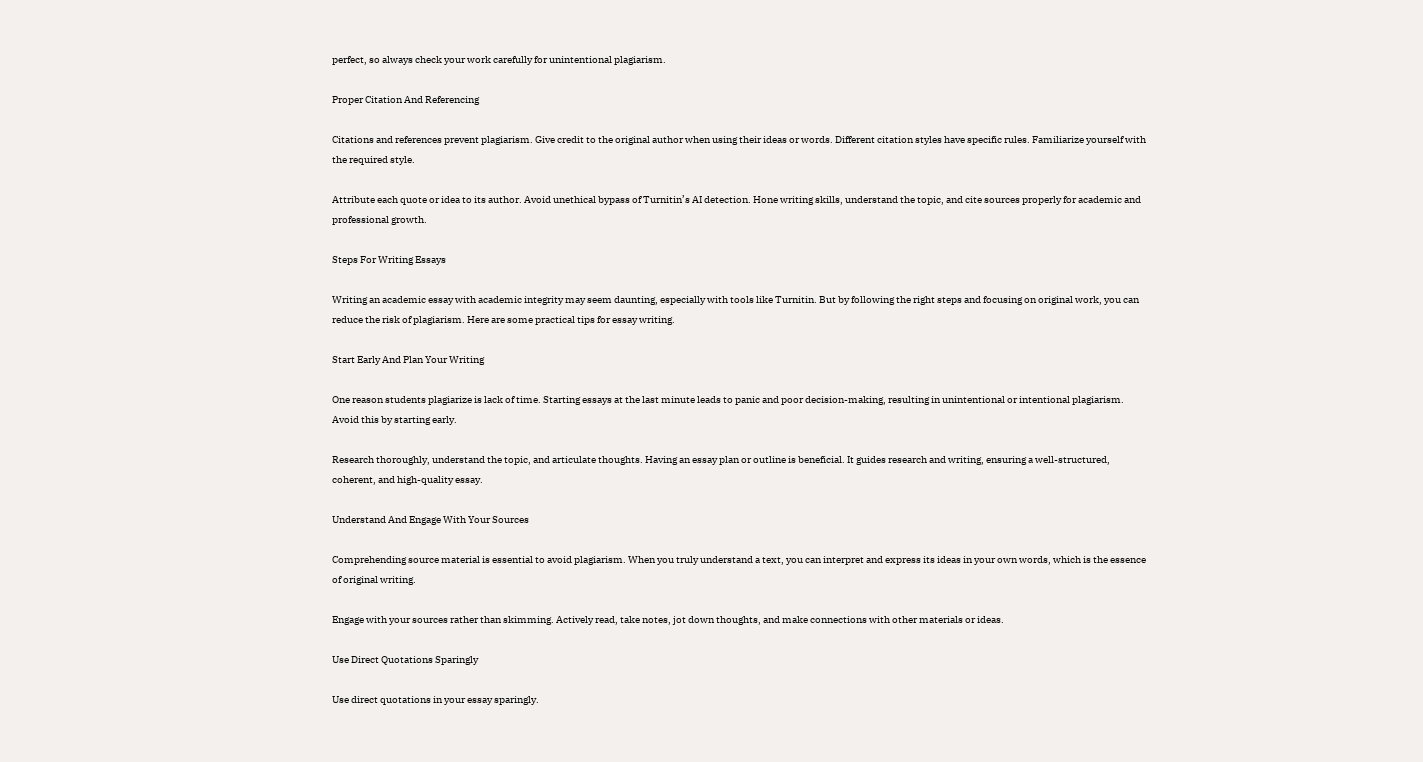perfect, so always check your work carefully for unintentional plagiarism.

Proper Citation And Referencing

Citations and references prevent plagiarism. Give credit to the original author when using their ideas or words. Different citation styles have specific rules. Familiarize yourself with the required style.

Attribute each quote or idea to its author. Avoid unethical bypass of Turnitin’s AI detection. Hone writing skills, understand the topic, and cite sources properly for academic and professional growth.

Steps For Writing Essays

Writing an academic essay with academic integrity may seem daunting, especially with tools like Turnitin. But by following the right steps and focusing on original work, you can reduce the risk of plagiarism. Here are some practical tips for essay writing.

Start Early And Plan Your Writing

One reason students plagiarize is lack of time. Starting essays at the last minute leads to panic and poor decision-making, resulting in unintentional or intentional plagiarism. Avoid this by starting early.

Research thoroughly, understand the topic, and articulate thoughts. Having an essay plan or outline is beneficial. It guides research and writing, ensuring a well-structured, coherent, and high-quality essay.

Understand And Engage With Your Sources

Comprehending source material is essential to avoid plagiarism. When you truly understand a text, you can interpret and express its ideas in your own words, which is the essence of original writing.

Engage with your sources rather than skimming. Actively read, take notes, jot down thoughts, and make connections with other materials or ideas.

Use Direct Quotations Sparingly

Use direct quotations in your essay sparingly.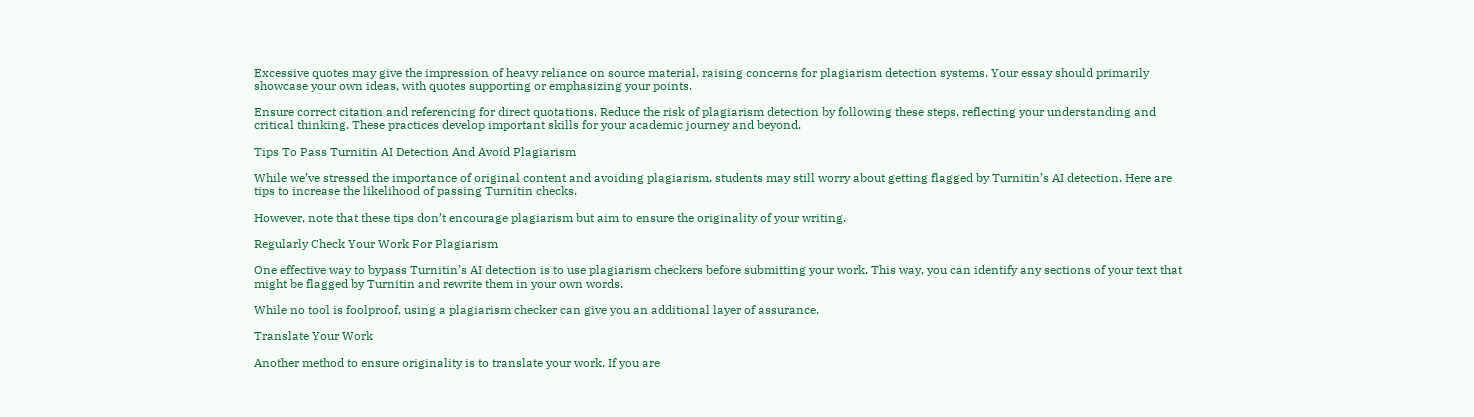Excessive quotes may give the impression of heavy reliance on source material, raising concerns for plagiarism detection systems. Your essay should primarily showcase your own ideas, with quotes supporting or emphasizing your points.

Ensure correct citation and referencing for direct quotations. Reduce the risk of plagiarism detection by following these steps, reflecting your understanding and critical thinking. These practices develop important skills for your academic journey and beyond.

Tips To Pass Turnitin AI Detection And Avoid Plagiarism

While we’ve stressed the importance of original content and avoiding plagiarism, students may still worry about getting flagged by Turnitin’s AI detection. Here are tips to increase the likelihood of passing Turnitin checks.

However, note that these tips don’t encourage plagiarism but aim to ensure the originality of your writing.

Regularly Check Your Work For Plagiarism

One effective way to bypass Turnitin’s AI detection is to use plagiarism checkers before submitting your work. This way, you can identify any sections of your text that might be flagged by Turnitin and rewrite them in your own words.

While no tool is foolproof, using a plagiarism checker can give you an additional layer of assurance.

Translate Your Work

Another method to ensure originality is to translate your work. If you are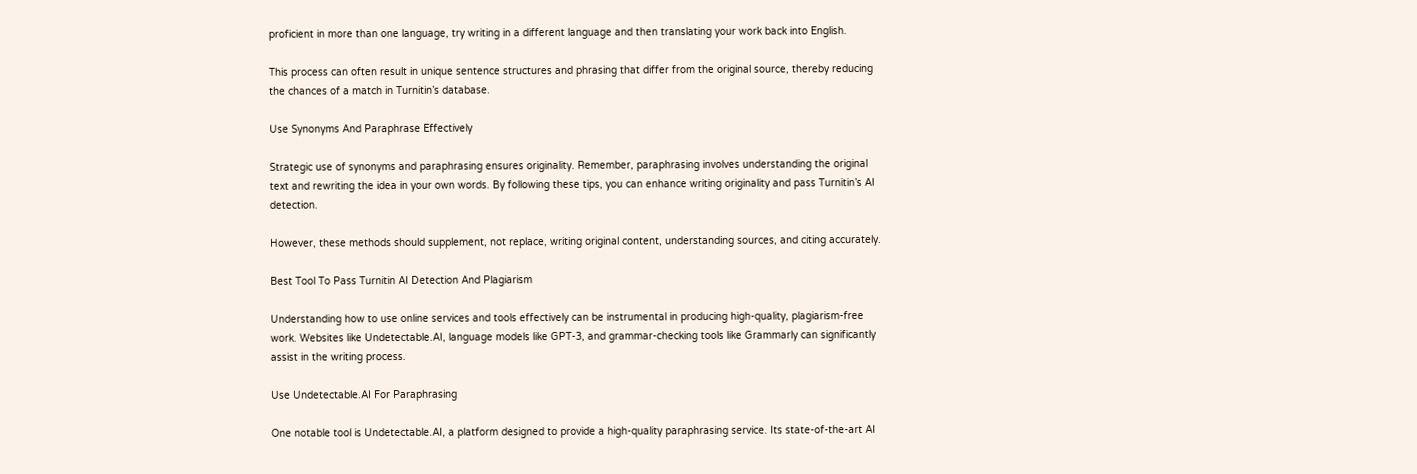proficient in more than one language, try writing in a different language and then translating your work back into English.

This process can often result in unique sentence structures and phrasing that differ from the original source, thereby reducing the chances of a match in Turnitin’s database.

Use Synonyms And Paraphrase Effectively

Strategic use of synonyms and paraphrasing ensures originality. Remember, paraphrasing involves understanding the original text and rewriting the idea in your own words. By following these tips, you can enhance writing originality and pass Turnitin’s AI detection.

However, these methods should supplement, not replace, writing original content, understanding sources, and citing accurately.

Best Tool To Pass Turnitin AI Detection And Plagiarism

Understanding how to use online services and tools effectively can be instrumental in producing high-quality, plagiarism-free work. Websites like Undetectable.AI, language models like GPT-3, and grammar-checking tools like Grammarly can significantly assist in the writing process.

Use Undetectable.AI For Paraphrasing

One notable tool is Undetectable.AI, a platform designed to provide a high-quality paraphrasing service. Its state-of-the-art AI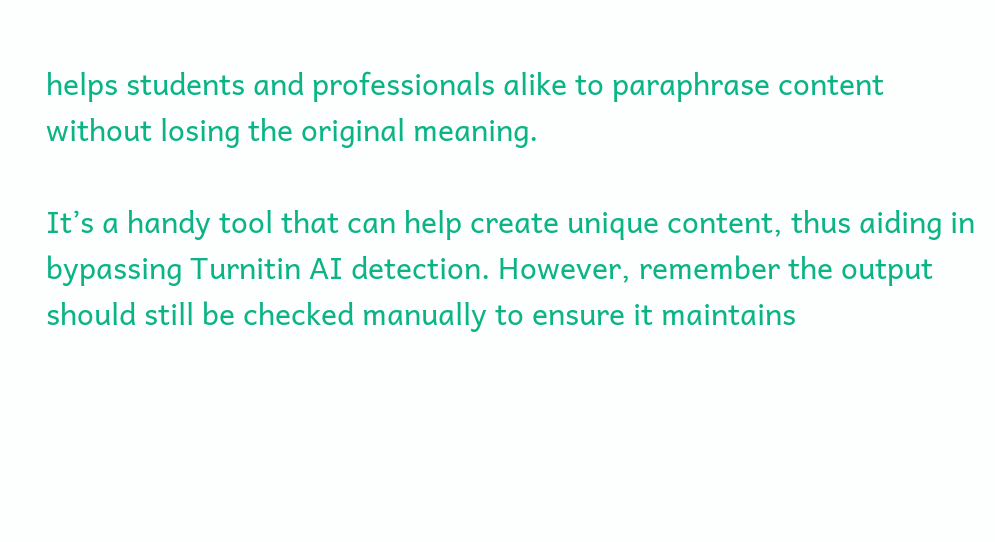helps students and professionals alike to paraphrase content without losing the original meaning.

It’s a handy tool that can help create unique content, thus aiding in bypassing Turnitin AI detection. However, remember the output should still be checked manually to ensure it maintains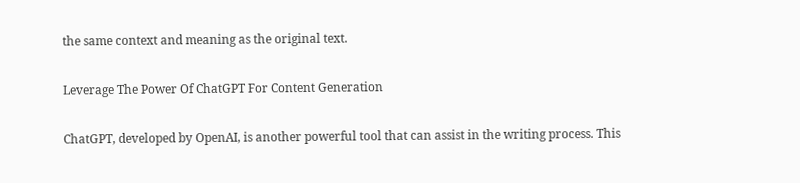the same context and meaning as the original text.

Leverage The Power Of ChatGPT For Content Generation

ChatGPT, developed by OpenAI, is another powerful tool that can assist in the writing process. This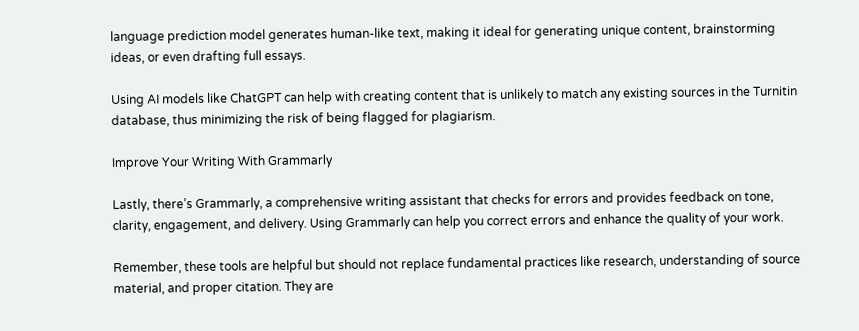language prediction model generates human-like text, making it ideal for generating unique content, brainstorming ideas, or even drafting full essays.

Using AI models like ChatGPT can help with creating content that is unlikely to match any existing sources in the Turnitin database, thus minimizing the risk of being flagged for plagiarism.

Improve Your Writing With Grammarly

Lastly, there’s Grammarly, a comprehensive writing assistant that checks for errors and provides feedback on tone, clarity, engagement, and delivery. Using Grammarly can help you correct errors and enhance the quality of your work.

Remember, these tools are helpful but should not replace fundamental practices like research, understanding of source material, and proper citation. They are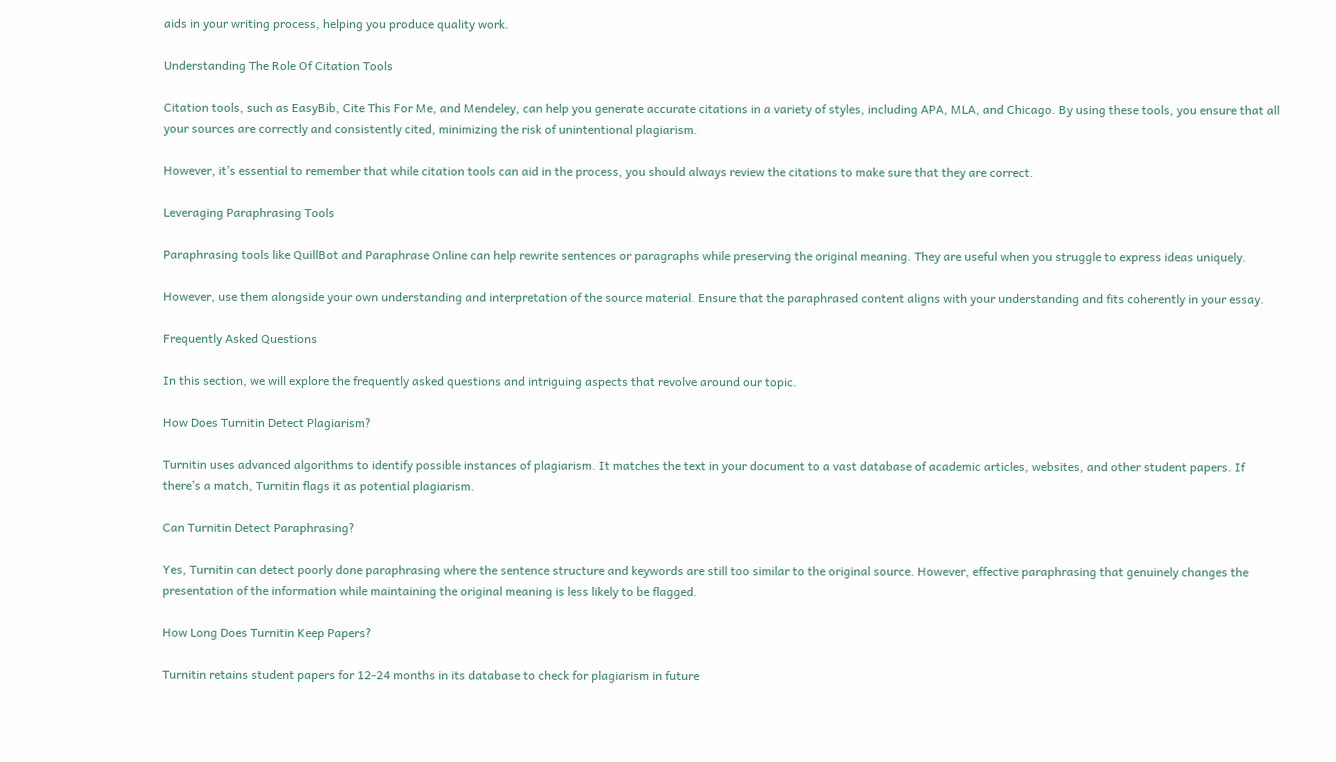aids in your writing process, helping you produce quality work.

Understanding The Role Of Citation Tools

Citation tools, such as EasyBib, Cite This For Me, and Mendeley, can help you generate accurate citations in a variety of styles, including APA, MLA, and Chicago. By using these tools, you ensure that all your sources are correctly and consistently cited, minimizing the risk of unintentional plagiarism.

However, it’s essential to remember that while citation tools can aid in the process, you should always review the citations to make sure that they are correct.

Leveraging Paraphrasing Tools

Paraphrasing tools like QuillBot and Paraphrase Online can help rewrite sentences or paragraphs while preserving the original meaning. They are useful when you struggle to express ideas uniquely.

However, use them alongside your own understanding and interpretation of the source material. Ensure that the paraphrased content aligns with your understanding and fits coherently in your essay.

Frequently Asked Questions

In this section, we will explore the frequently asked questions and intriguing aspects that revolve around our topic.

How Does Turnitin Detect Plagiarism?

Turnitin uses advanced algorithms to identify possible instances of plagiarism. It matches the text in your document to a vast database of academic articles, websites, and other student papers. If there’s a match, Turnitin flags it as potential plagiarism.

Can Turnitin Detect Paraphrasing?

Yes, Turnitin can detect poorly done paraphrasing where the sentence structure and keywords are still too similar to the original source. However, effective paraphrasing that genuinely changes the presentation of the information while maintaining the original meaning is less likely to be flagged.

How Long Does Turnitin Keep Papers?

Turnitin retains student papers for 12-24 months in its database to check for plagiarism in future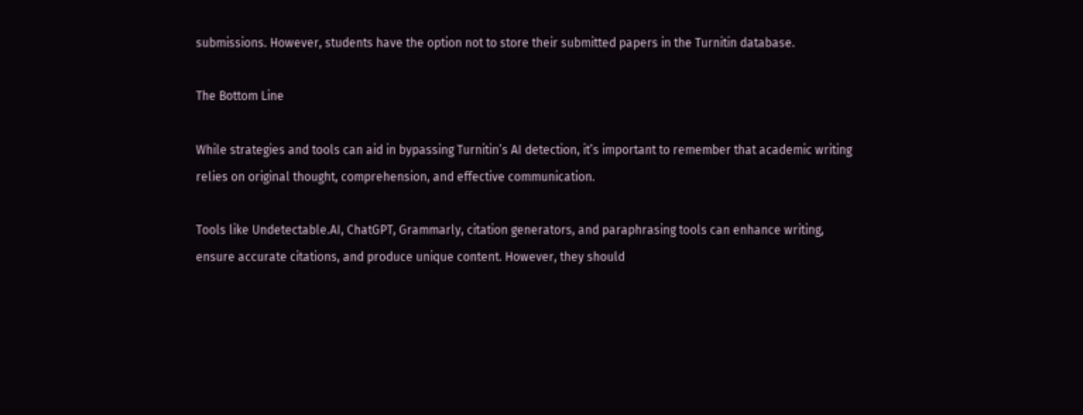submissions. However, students have the option not to store their submitted papers in the Turnitin database.

The Bottom Line

While strategies and tools can aid in bypassing Turnitin’s AI detection, it’s important to remember that academic writing relies on original thought, comprehension, and effective communication.

Tools like Undetectable.AI, ChatGPT, Grammarly, citation generators, and paraphrasing tools can enhance writing, ensure accurate citations, and produce unique content. However, they should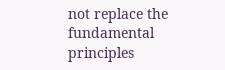not replace the fundamental principles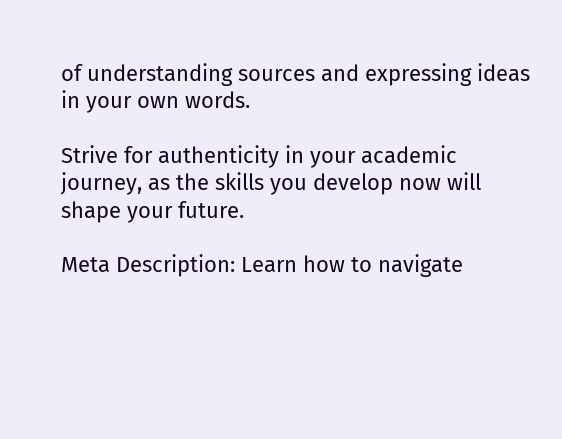of understanding sources and expressing ideas in your own words.

Strive for authenticity in your academic journey, as the skills you develop now will shape your future.

Meta Description: Learn how to navigate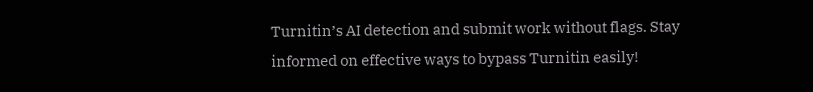Turnitin’s AI detection and submit work without flags. Stay informed on effective ways to bypass Turnitin easily!